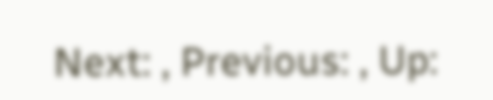Next: , Previous: , Up: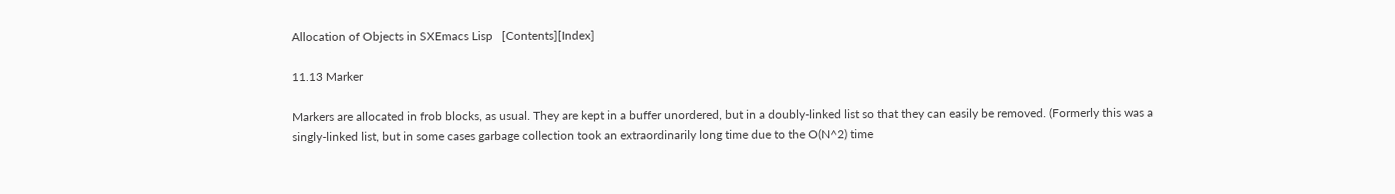Allocation of Objects in SXEmacs Lisp   [Contents][Index]

11.13 Marker

Markers are allocated in frob blocks, as usual. They are kept in a buffer unordered, but in a doubly-linked list so that they can easily be removed. (Formerly this was a singly-linked list, but in some cases garbage collection took an extraordinarily long time due to the O(N^2) time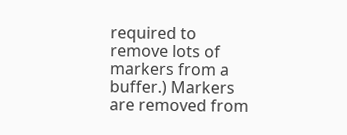required to remove lots of markers from a buffer.) Markers are removed from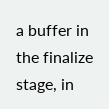a buffer in the finalize stage, in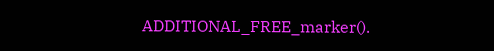ADDITIONAL_FREE_marker().